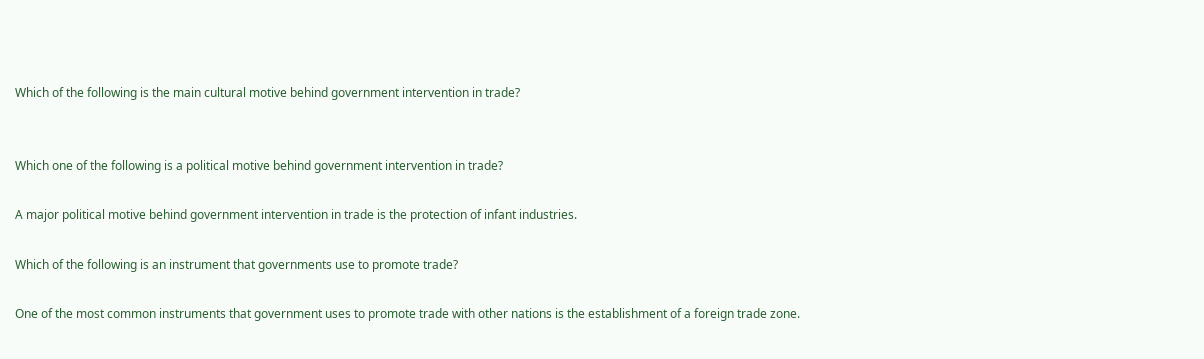Which of the following is the main cultural motive behind government intervention in trade?


Which one of the following is a political motive behind government intervention in trade?

A major political motive behind government intervention in trade is the protection of infant industries.

Which of the following is an instrument that governments use to promote trade?

One of the most common instruments that government uses to promote trade with other nations is the establishment of a foreign trade zone.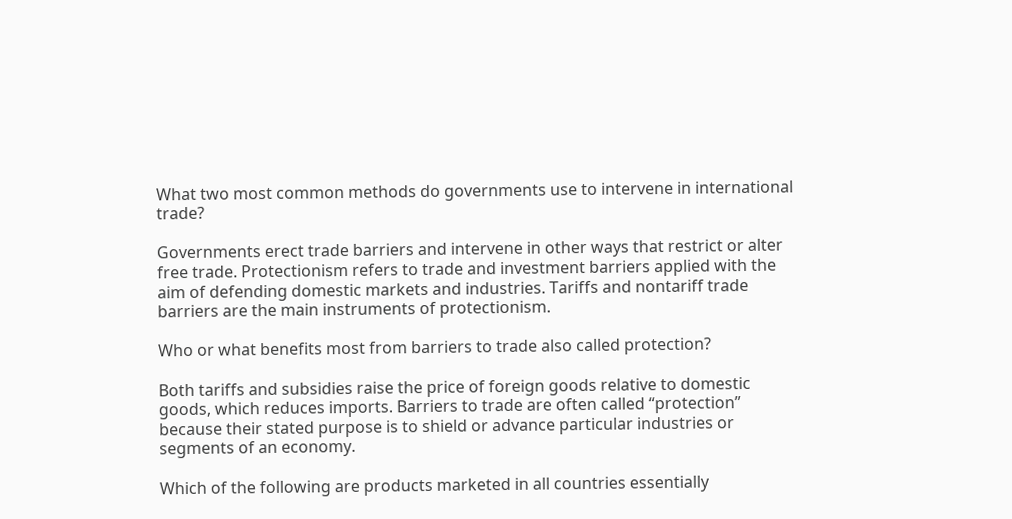What two most common methods do governments use to intervene in international trade?

Governments erect trade barriers and intervene in other ways that restrict or alter free trade. Protectionism refers to trade and investment barriers applied with the aim of defending domestic markets and industries. Tariffs and nontariff trade barriers are the main instruments of protectionism.

Who or what benefits most from barriers to trade also called protection?

Both tariffs and subsidies raise the price of foreign goods relative to domestic goods, which reduces imports. Barriers to trade are often called “protection” because their stated purpose is to shield or advance particular industries or segments of an economy.

Which of the following are products marketed in all countries essentially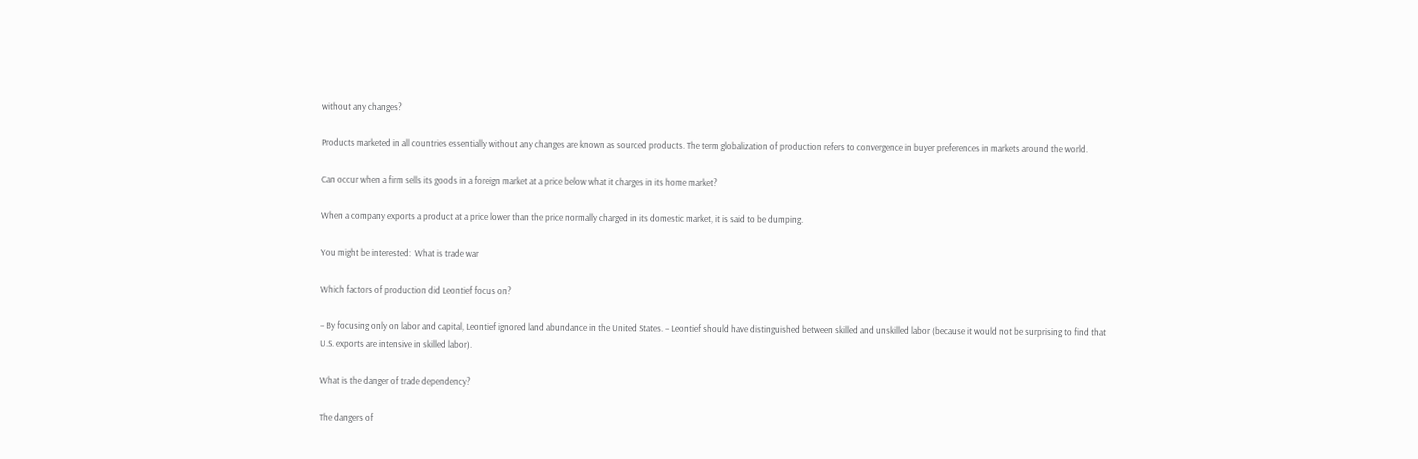without any changes?

Products marketed in all countries essentially without any changes are known as sourced products. The term globalization of production refers to convergence in buyer preferences in markets around the world.

Can occur when a firm sells its goods in a foreign market at a price below what it charges in its home market?

When a company exports a product at a price lower than the price normally charged in its domestic market, it is said to be dumping.

You might be interested:  What is trade war

Which factors of production did Leontief focus on?

– By focusing only on labor and capital, Leontief ignored land abundance in the United States. – Leontief should have distinguished between skilled and unskilled labor (because it would not be surprising to find that U.S. exports are intensive in skilled labor).

What is the danger of trade dependency?

The dangers of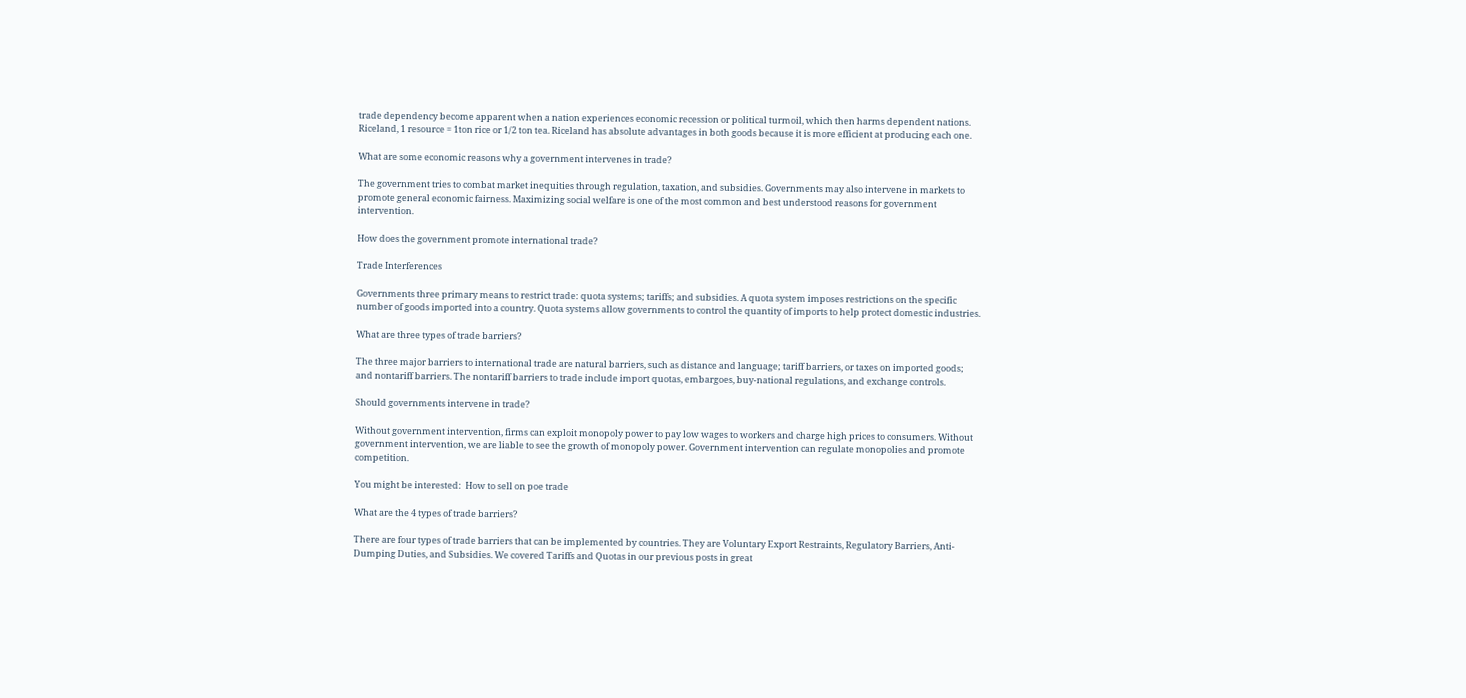trade dependency become apparent when a nation experiences economic recession or political turmoil, which then harms dependent nations. Riceland, 1 resource = 1ton rice or 1/2 ton tea. Riceland has absolute advantages in both goods because it is more efficient at producing each one.

What are some economic reasons why a government intervenes in trade?

The government tries to combat market inequities through regulation, taxation, and subsidies. Governments may also intervene in markets to promote general economic fairness. Maximizing social welfare is one of the most common and best understood reasons for government intervention.

How does the government promote international trade?

Trade Interferences

Governments three primary means to restrict trade: quota systems; tariffs; and subsidies. A quota system imposes restrictions on the specific number of goods imported into a country. Quota systems allow governments to control the quantity of imports to help protect domestic industries.

What are three types of trade barriers?

The three major barriers to international trade are natural barriers, such as distance and language; tariff barriers, or taxes on imported goods; and nontariff barriers. The nontariff barriers to trade include import quotas, embargoes, buy-national regulations, and exchange controls.

Should governments intervene in trade?

Without government intervention, firms can exploit monopoly power to pay low wages to workers and charge high prices to consumers. Without government intervention, we are liable to see the growth of monopoly power. Government intervention can regulate monopolies and promote competition.

You might be interested:  How to sell on poe trade

What are the 4 types of trade barriers?

There are four types of trade barriers that can be implemented by countries. They are Voluntary Export Restraints, Regulatory Barriers, Anti-Dumping Duties, and Subsidies. We covered Tariffs and Quotas in our previous posts in great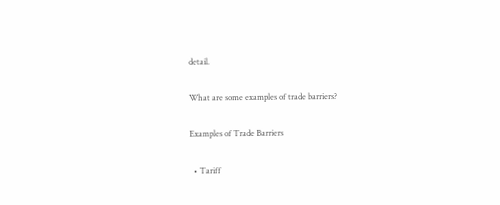detail.

What are some examples of trade barriers?

Examples of Trade Barriers

  • Tariff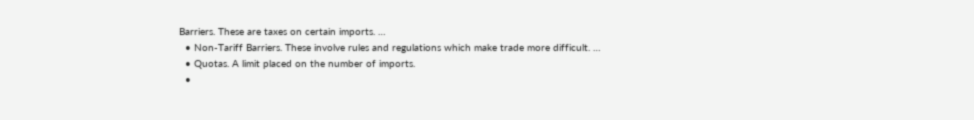Barriers. These are taxes on certain imports. …
  • Non-Tariff Barriers. These involve rules and regulations which make trade more difficult. …
  • Quotas. A limit placed on the number of imports.
  •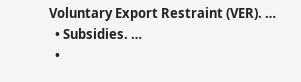Voluntary Export Restraint (VER). …
  • Subsidies. …
  •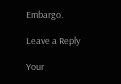Embargo.

Leave a Reply

Your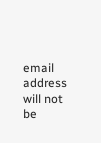email address will not be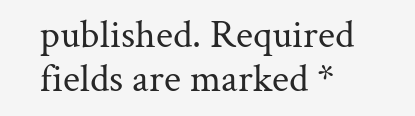published. Required fields are marked *